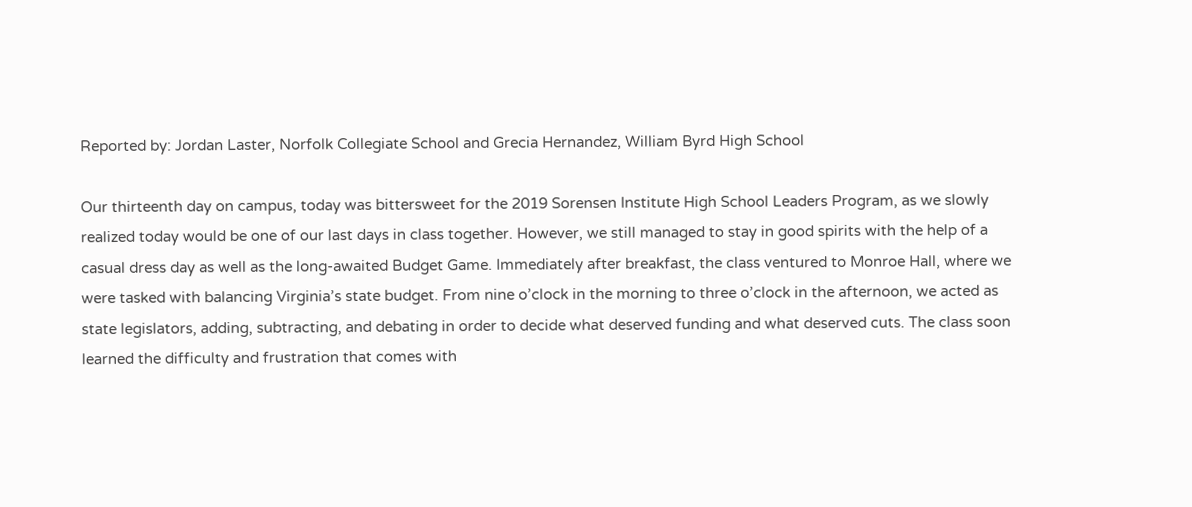Reported by: Jordan Laster, Norfolk Collegiate School and Grecia Hernandez, William Byrd High School

Our thirteenth day on campus, today was bittersweet for the 2019 Sorensen Institute High School Leaders Program, as we slowly realized today would be one of our last days in class together. However, we still managed to stay in good spirits with the help of a casual dress day as well as the long-awaited Budget Game. Immediately after breakfast, the class ventured to Monroe Hall, where we were tasked with balancing Virginia’s state budget. From nine o’clock in the morning to three o’clock in the afternoon, we acted as state legislators, adding, subtracting, and debating in order to decide what deserved funding and what deserved cuts. The class soon learned the difficulty and frustration that comes with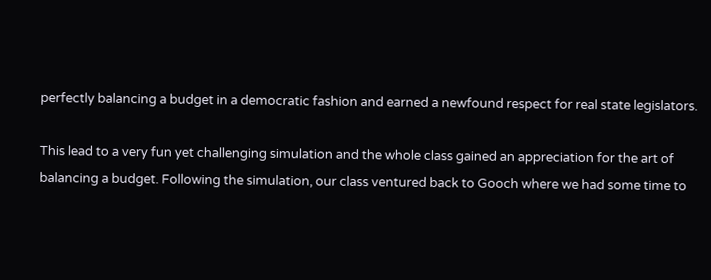perfectly balancing a budget in a democratic fashion and earned a newfound respect for real state legislators.

This lead to a very fun yet challenging simulation and the whole class gained an appreciation for the art of balancing a budget. Following the simulation, our class ventured back to Gooch where we had some time to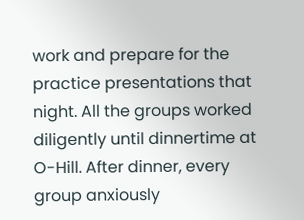work and prepare for the practice presentations that night. All the groups worked diligently until dinnertime at O-Hill. After dinner, every group anxiously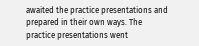awaited the practice presentations and prepared in their own ways. The practice presentations went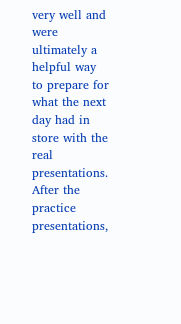very well and were ultimately a helpful way to prepare for what the next day had in store with the real presentations. After the practice presentations,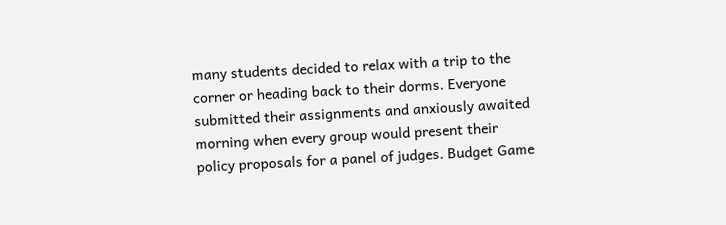many students decided to relax with a trip to the corner or heading back to their dorms. Everyone submitted their assignments and anxiously awaited morning when every group would present their policy proposals for a panel of judges. Budget Game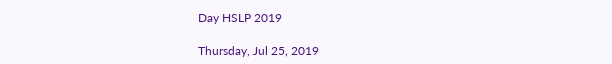Day HSLP 2019

Thursday, Jul 25, 2019